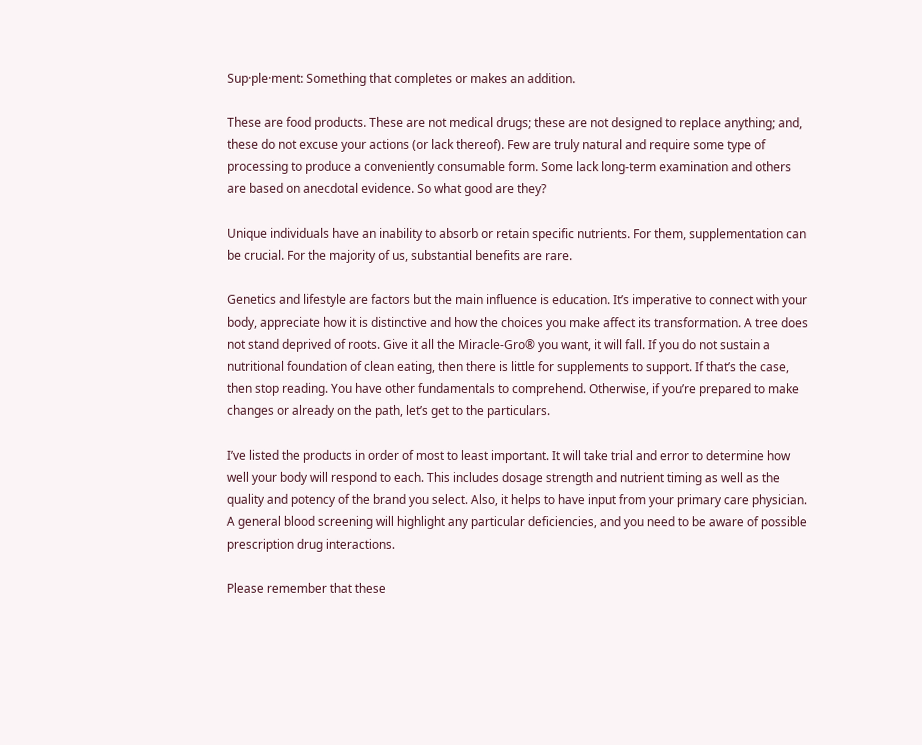Sup·ple·ment: Something that completes or makes an addition.

These are food products. These are not medical drugs; these are not designed to replace anything; and, these do not excuse your actions (or lack thereof). Few are truly natural and require some type of processing to produce a conveniently consumable form. Some lack long-term examination and others are based on anecdotal evidence. So what good are they?

Unique individuals have an inability to absorb or retain specific nutrients. For them, supplementation can be crucial. For the majority of us, substantial benefits are rare.

Genetics and lifestyle are factors but the main influence is education. It’s imperative to connect with your body, appreciate how it is distinctive and how the choices you make affect its transformation. A tree does not stand deprived of roots. Give it all the Miracle-Gro® you want, it will fall. If you do not sustain a nutritional foundation of clean eating, then there is little for supplements to support. If that’s the case, then stop reading. You have other fundamentals to comprehend. Otherwise, if you’re prepared to make changes or already on the path, let’s get to the particulars.

I’ve listed the products in order of most to least important. It will take trial and error to determine how well your body will respond to each. This includes dosage strength and nutrient timing as well as the quality and potency of the brand you select. Also, it helps to have input from your primary care physician. A general blood screening will highlight any particular deficiencies, and you need to be aware of possible prescription drug interactions.

Please remember that these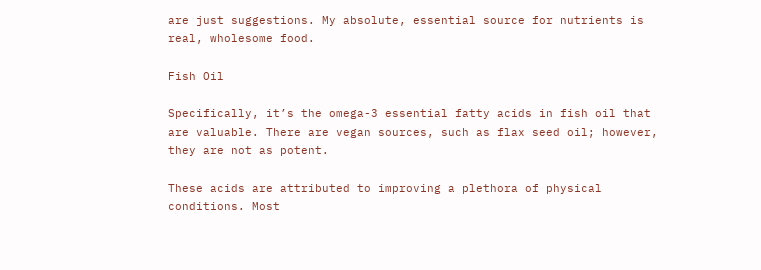are just suggestions. My absolute, essential source for nutrients is real, wholesome food.

Fish Oil

Specifically, it’s the omega-3 essential fatty acids in fish oil that are valuable. There are vegan sources, such as flax seed oil; however, they are not as potent.

These acids are attributed to improving a plethora of physical conditions. Most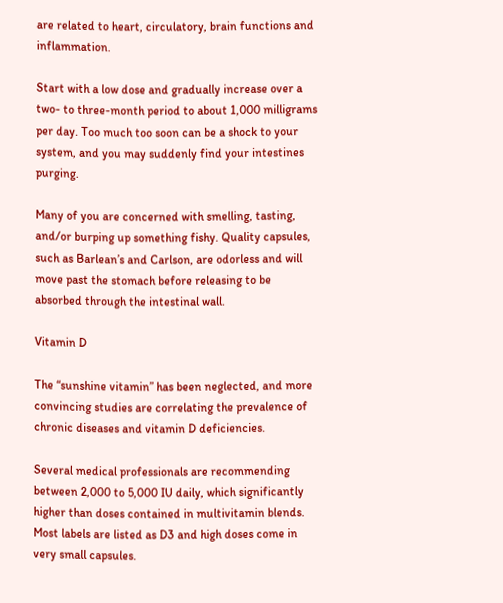are related to heart, circulatory, brain functions and inflammation.

Start with a low dose and gradually increase over a two- to three-month period to about 1,000 milligrams per day. Too much too soon can be a shock to your system, and you may suddenly find your intestines purging.

Many of you are concerned with smelling, tasting, and/or burping up something fishy. Quality capsules, such as Barlean’s and Carlson, are odorless and will move past the stomach before releasing to be absorbed through the intestinal wall.

Vitamin D

The “sunshine vitamin” has been neglected, and more convincing studies are correlating the prevalence of chronic diseases and vitamin D deficiencies.

Several medical professionals are recommending between 2,000 to 5,000 IU daily, which significantly higher than doses contained in multivitamin blends. Most labels are listed as D3 and high doses come in very small capsules.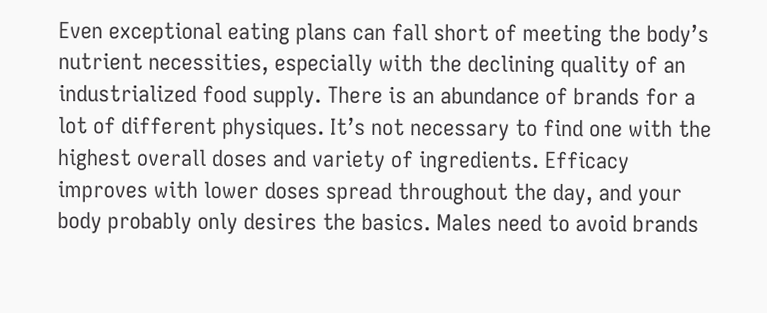Even exceptional eating plans can fall short of meeting the body’s nutrient necessities, especially with the declining quality of an industrialized food supply. There is an abundance of brands for a lot of different physiques. It’s not necessary to find one with the highest overall doses and variety of ingredients. Efficacy improves with lower doses spread throughout the day, and your body probably only desires the basics. Males need to avoid brands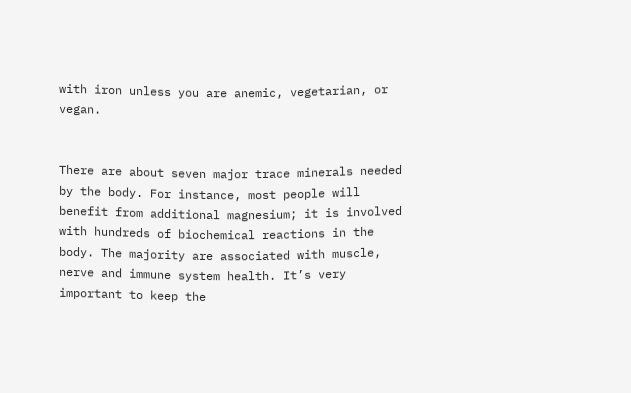with iron unless you are anemic, vegetarian, or vegan.


There are about seven major trace minerals needed by the body. For instance, most people will benefit from additional magnesium; it is involved with hundreds of biochemical reactions in the body. The majority are associated with muscle, nerve and immune system health. It’s very important to keep the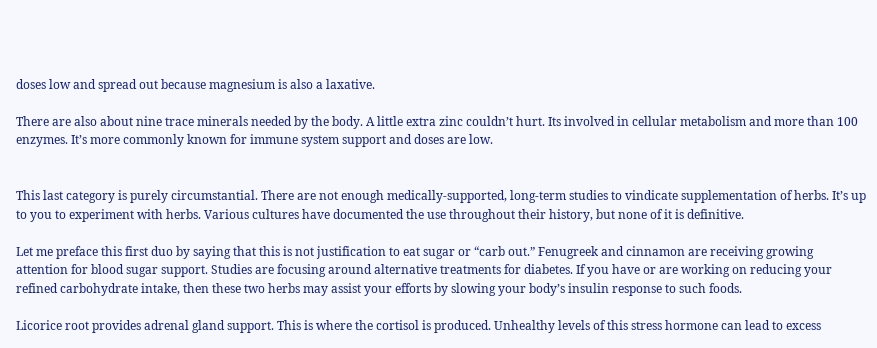doses low and spread out because magnesium is also a laxative.

There are also about nine trace minerals needed by the body. A little extra zinc couldn’t hurt. Its involved in cellular metabolism and more than 100 enzymes. It’s more commonly known for immune system support and doses are low.


This last category is purely circumstantial. There are not enough medically-supported, long-term studies to vindicate supplementation of herbs. It’s up to you to experiment with herbs. Various cultures have documented the use throughout their history, but none of it is definitive.

Let me preface this first duo by saying that this is not justification to eat sugar or “carb out.” Fenugreek and cinnamon are receiving growing attention for blood sugar support. Studies are focusing around alternative treatments for diabetes. If you have or are working on reducing your refined carbohydrate intake, then these two herbs may assist your efforts by slowing your body’s insulin response to such foods.

Licorice root provides adrenal gland support. This is where the cortisol is produced. Unhealthy levels of this stress hormone can lead to excess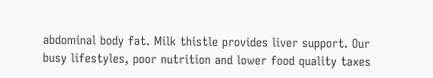abdominal body fat. Milk thistle provides liver support. Our busy lifestyles, poor nutrition and lower food quality taxes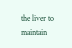the liver to maintain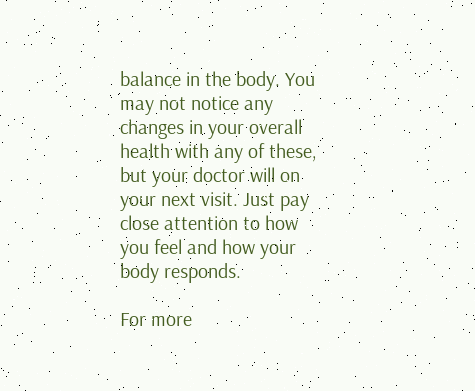balance in the body. You may not notice any changes in your overall health with any of these, but your doctor will on your next visit. Just pay close attention to how you feel and how your body responds.

For more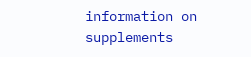information on supplements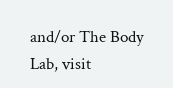and/or The Body Lab, visit